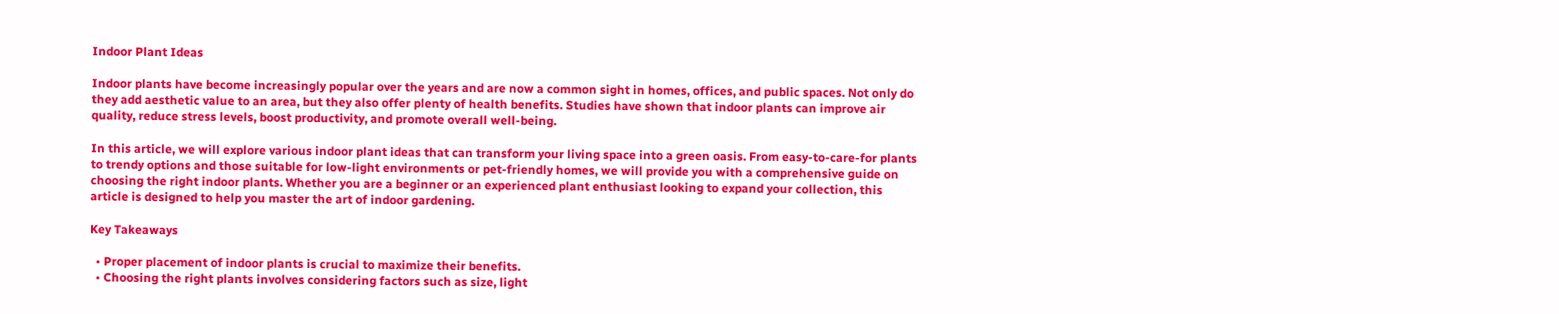Indoor Plant Ideas

Indoor plants have become increasingly popular over the years and are now a common sight in homes, offices, and public spaces. Not only do they add aesthetic value to an area, but they also offer plenty of health benefits. Studies have shown that indoor plants can improve air quality, reduce stress levels, boost productivity, and promote overall well-being.

In this article, we will explore various indoor plant ideas that can transform your living space into a green oasis. From easy-to-care-for plants to trendy options and those suitable for low-light environments or pet-friendly homes, we will provide you with a comprehensive guide on choosing the right indoor plants. Whether you are a beginner or an experienced plant enthusiast looking to expand your collection, this article is designed to help you master the art of indoor gardening.

Key Takeaways

  • Proper placement of indoor plants is crucial to maximize their benefits.
  • Choosing the right plants involves considering factors such as size, light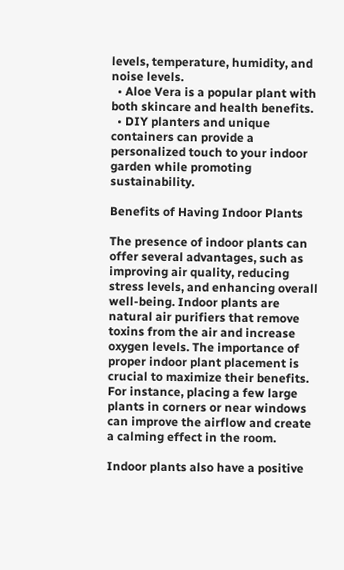levels, temperature, humidity, and noise levels.
  • Aloe Vera is a popular plant with both skincare and health benefits.
  • DIY planters and unique containers can provide a personalized touch to your indoor garden while promoting sustainability.

Benefits of Having Indoor Plants

The presence of indoor plants can offer several advantages, such as improving air quality, reducing stress levels, and enhancing overall well-being. Indoor plants are natural air purifiers that remove toxins from the air and increase oxygen levels. The importance of proper indoor plant placement is crucial to maximize their benefits. For instance, placing a few large plants in corners or near windows can improve the airflow and create a calming effect in the room.

Indoor plants also have a positive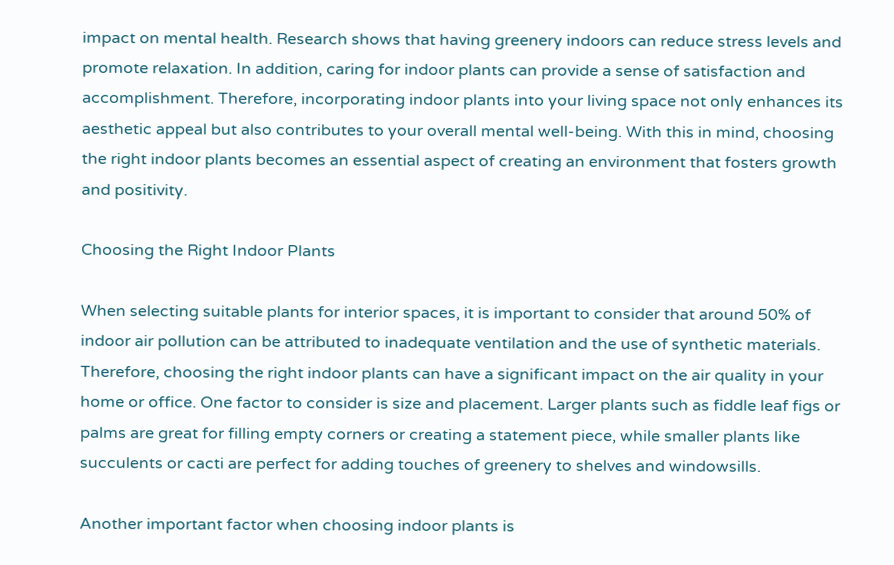impact on mental health. Research shows that having greenery indoors can reduce stress levels and promote relaxation. In addition, caring for indoor plants can provide a sense of satisfaction and accomplishment. Therefore, incorporating indoor plants into your living space not only enhances its aesthetic appeal but also contributes to your overall mental well-being. With this in mind, choosing the right indoor plants becomes an essential aspect of creating an environment that fosters growth and positivity.

Choosing the Right Indoor Plants

When selecting suitable plants for interior spaces, it is important to consider that around 50% of indoor air pollution can be attributed to inadequate ventilation and the use of synthetic materials. Therefore, choosing the right indoor plants can have a significant impact on the air quality in your home or office. One factor to consider is size and placement. Larger plants such as fiddle leaf figs or palms are great for filling empty corners or creating a statement piece, while smaller plants like succulents or cacti are perfect for adding touches of greenery to shelves and windowsills.

Another important factor when choosing indoor plants is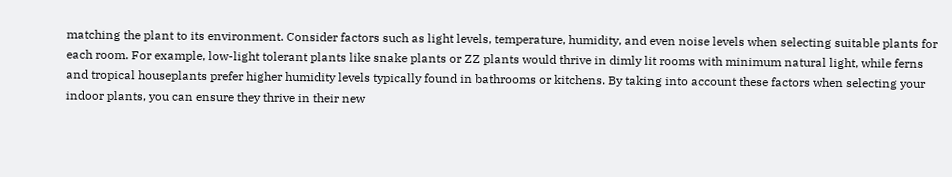matching the plant to its environment. Consider factors such as light levels, temperature, humidity, and even noise levels when selecting suitable plants for each room. For example, low-light tolerant plants like snake plants or ZZ plants would thrive in dimly lit rooms with minimum natural light, while ferns and tropical houseplants prefer higher humidity levels typically found in bathrooms or kitchens. By taking into account these factors when selecting your indoor plants, you can ensure they thrive in their new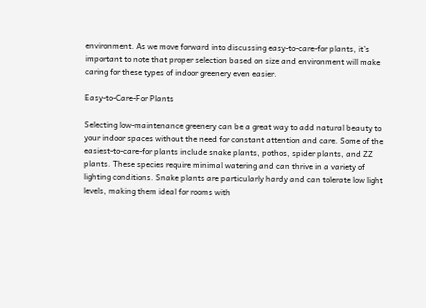environment. As we move forward into discussing easy-to-care-for plants, it’s important to note that proper selection based on size and environment will make caring for these types of indoor greenery even easier.

Easy-to-Care-For Plants

Selecting low-maintenance greenery can be a great way to add natural beauty to your indoor spaces without the need for constant attention and care. Some of the easiest-to-care-for plants include snake plants, pothos, spider plants, and ZZ plants. These species require minimal watering and can thrive in a variety of lighting conditions. Snake plants are particularly hardy and can tolerate low light levels, making them ideal for rooms with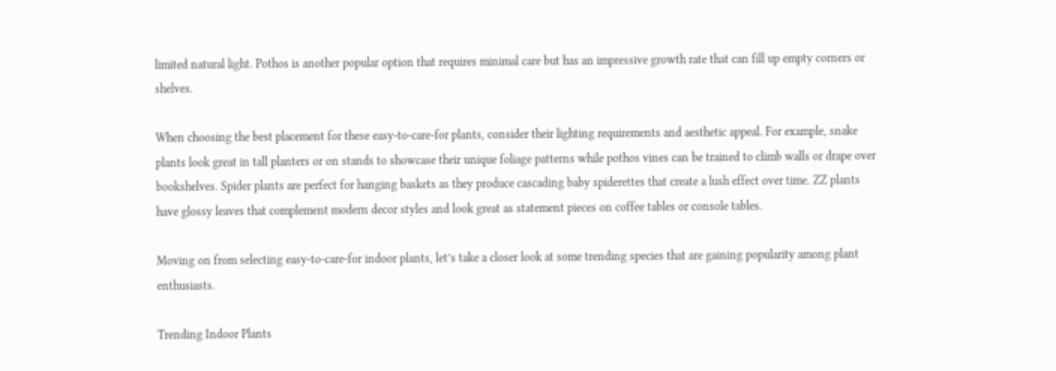limited natural light. Pothos is another popular option that requires minimal care but has an impressive growth rate that can fill up empty corners or shelves.

When choosing the best placement for these easy-to-care-for plants, consider their lighting requirements and aesthetic appeal. For example, snake plants look great in tall planters or on stands to showcase their unique foliage patterns while pothos vines can be trained to climb walls or drape over bookshelves. Spider plants are perfect for hanging baskets as they produce cascading baby spiderettes that create a lush effect over time. ZZ plants have glossy leaves that complement modern decor styles and look great as statement pieces on coffee tables or console tables.

Moving on from selecting easy-to-care-for indoor plants, let’s take a closer look at some trending species that are gaining popularity among plant enthusiasts.

Trending Indoor Plants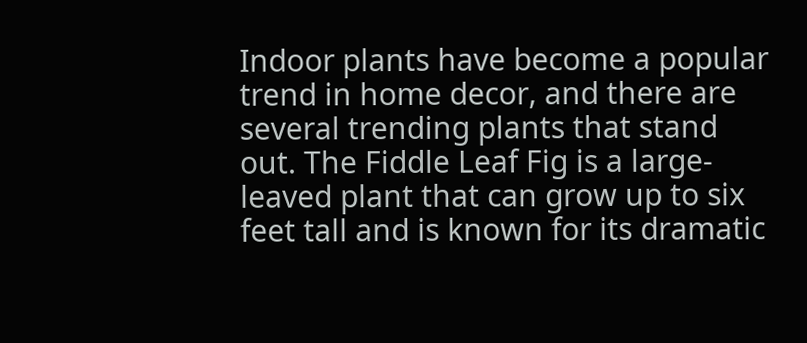Indoor plants have become a popular trend in home decor, and there are several trending plants that stand out. The Fiddle Leaf Fig is a large-leaved plant that can grow up to six feet tall and is known for its dramatic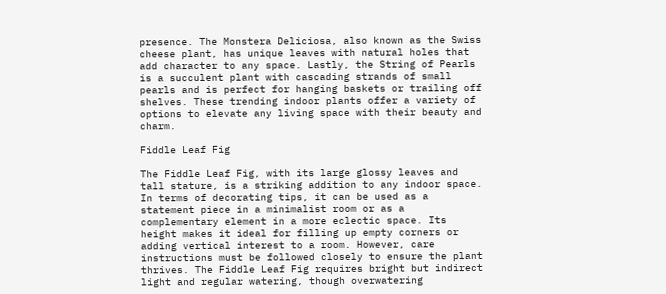presence. The Monstera Deliciosa, also known as the Swiss cheese plant, has unique leaves with natural holes that add character to any space. Lastly, the String of Pearls is a succulent plant with cascading strands of small pearls and is perfect for hanging baskets or trailing off shelves. These trending indoor plants offer a variety of options to elevate any living space with their beauty and charm.

Fiddle Leaf Fig

The Fiddle Leaf Fig, with its large glossy leaves and tall stature, is a striking addition to any indoor space. In terms of decorating tips, it can be used as a statement piece in a minimalist room or as a complementary element in a more eclectic space. Its height makes it ideal for filling up empty corners or adding vertical interest to a room. However, care instructions must be followed closely to ensure the plant thrives. The Fiddle Leaf Fig requires bright but indirect light and regular watering, though overwatering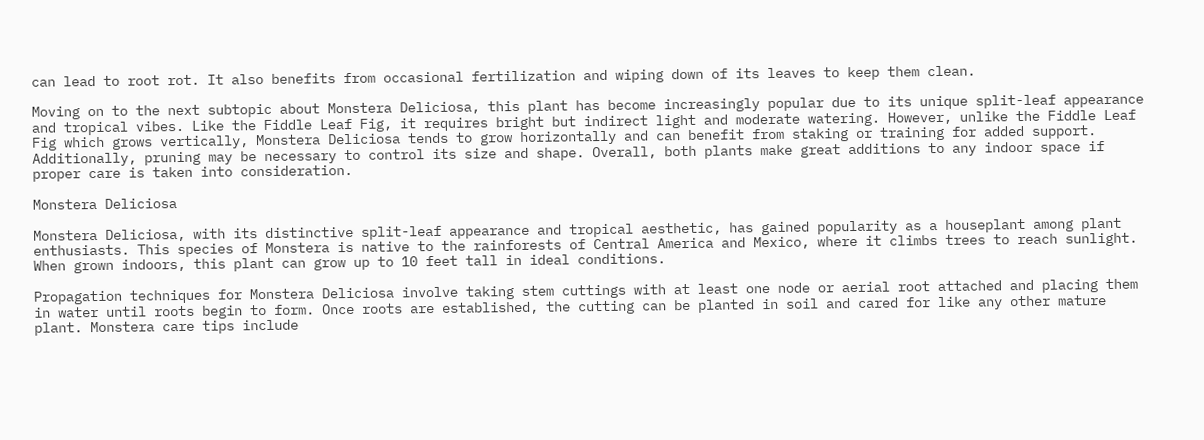can lead to root rot. It also benefits from occasional fertilization and wiping down of its leaves to keep them clean.

Moving on to the next subtopic about Monstera Deliciosa, this plant has become increasingly popular due to its unique split-leaf appearance and tropical vibes. Like the Fiddle Leaf Fig, it requires bright but indirect light and moderate watering. However, unlike the Fiddle Leaf Fig which grows vertically, Monstera Deliciosa tends to grow horizontally and can benefit from staking or training for added support. Additionally, pruning may be necessary to control its size and shape. Overall, both plants make great additions to any indoor space if proper care is taken into consideration.

Monstera Deliciosa

Monstera Deliciosa, with its distinctive split-leaf appearance and tropical aesthetic, has gained popularity as a houseplant among plant enthusiasts. This species of Monstera is native to the rainforests of Central America and Mexico, where it climbs trees to reach sunlight. When grown indoors, this plant can grow up to 10 feet tall in ideal conditions.

Propagation techniques for Monstera Deliciosa involve taking stem cuttings with at least one node or aerial root attached and placing them in water until roots begin to form. Once roots are established, the cutting can be planted in soil and cared for like any other mature plant. Monstera care tips include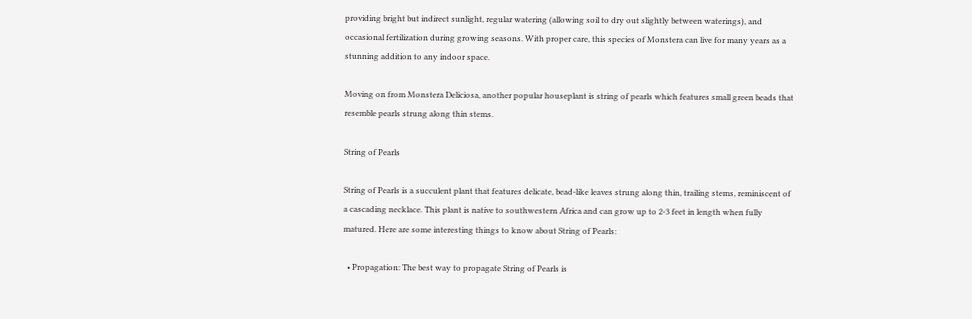providing bright but indirect sunlight, regular watering (allowing soil to dry out slightly between waterings), and occasional fertilization during growing seasons. With proper care, this species of Monstera can live for many years as a stunning addition to any indoor space.

Moving on from Monstera Deliciosa, another popular houseplant is string of pearls which features small green beads that resemble pearls strung along thin stems.

String of Pearls

String of Pearls is a succulent plant that features delicate, bead-like leaves strung along thin, trailing stems, reminiscent of a cascading necklace. This plant is native to southwestern Africa and can grow up to 2-3 feet in length when fully matured. Here are some interesting things to know about String of Pearls:

  • Propagation: The best way to propagate String of Pearls is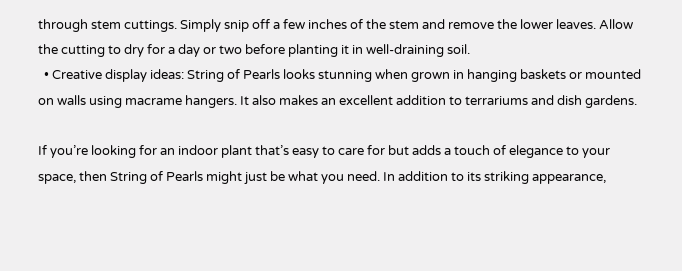through stem cuttings. Simply snip off a few inches of the stem and remove the lower leaves. Allow the cutting to dry for a day or two before planting it in well-draining soil.
  • Creative display ideas: String of Pearls looks stunning when grown in hanging baskets or mounted on walls using macrame hangers. It also makes an excellent addition to terrariums and dish gardens.

If you’re looking for an indoor plant that’s easy to care for but adds a touch of elegance to your space, then String of Pearls might just be what you need. In addition to its striking appearance,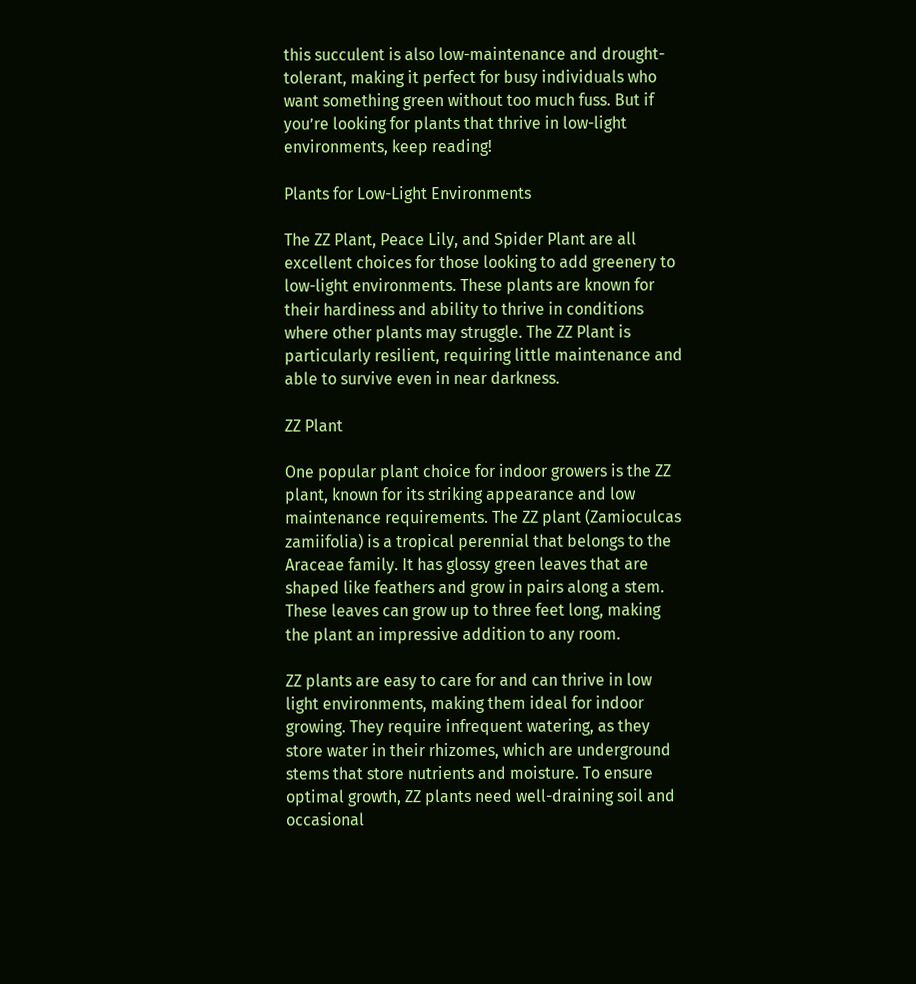this succulent is also low-maintenance and drought-tolerant, making it perfect for busy individuals who want something green without too much fuss. But if you’re looking for plants that thrive in low-light environments, keep reading!

Plants for Low-Light Environments

The ZZ Plant, Peace Lily, and Spider Plant are all excellent choices for those looking to add greenery to low-light environments. These plants are known for their hardiness and ability to thrive in conditions where other plants may struggle. The ZZ Plant is particularly resilient, requiring little maintenance and able to survive even in near darkness.

ZZ Plant

One popular plant choice for indoor growers is the ZZ plant, known for its striking appearance and low maintenance requirements. The ZZ plant (Zamioculcas zamiifolia) is a tropical perennial that belongs to the Araceae family. It has glossy green leaves that are shaped like feathers and grow in pairs along a stem. These leaves can grow up to three feet long, making the plant an impressive addition to any room.

ZZ plants are easy to care for and can thrive in low light environments, making them ideal for indoor growing. They require infrequent watering, as they store water in their rhizomes, which are underground stems that store nutrients and moisture. To ensure optimal growth, ZZ plants need well-draining soil and occasional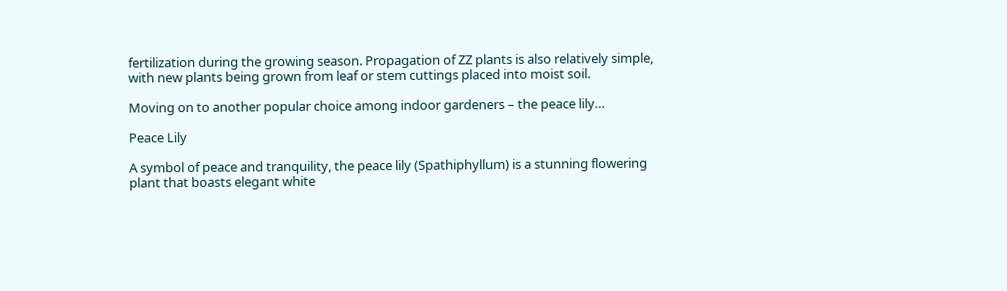fertilization during the growing season. Propagation of ZZ plants is also relatively simple, with new plants being grown from leaf or stem cuttings placed into moist soil.

Moving on to another popular choice among indoor gardeners – the peace lily…

Peace Lily

A symbol of peace and tranquility, the peace lily (Spathiphyllum) is a stunning flowering plant that boasts elegant white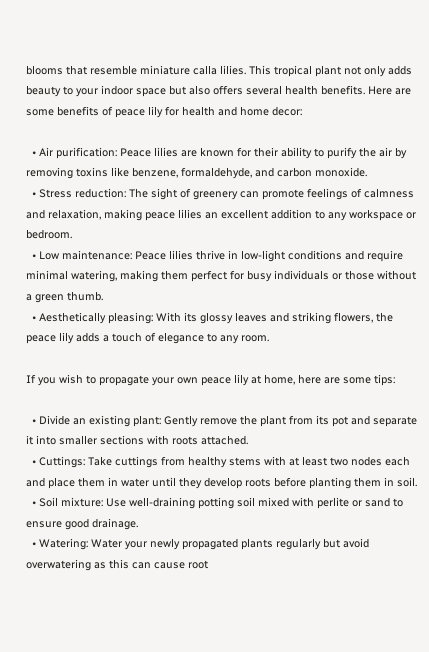blooms that resemble miniature calla lilies. This tropical plant not only adds beauty to your indoor space but also offers several health benefits. Here are some benefits of peace lily for health and home decor:

  • Air purification: Peace lilies are known for their ability to purify the air by removing toxins like benzene, formaldehyde, and carbon monoxide.
  • Stress reduction: The sight of greenery can promote feelings of calmness and relaxation, making peace lilies an excellent addition to any workspace or bedroom.
  • Low maintenance: Peace lilies thrive in low-light conditions and require minimal watering, making them perfect for busy individuals or those without a green thumb.
  • Aesthetically pleasing: With its glossy leaves and striking flowers, the peace lily adds a touch of elegance to any room.

If you wish to propagate your own peace lily at home, here are some tips:

  • Divide an existing plant: Gently remove the plant from its pot and separate it into smaller sections with roots attached.
  • Cuttings: Take cuttings from healthy stems with at least two nodes each and place them in water until they develop roots before planting them in soil.
  • Soil mixture: Use well-draining potting soil mixed with perlite or sand to ensure good drainage.
  • Watering: Water your newly propagated plants regularly but avoid overwatering as this can cause root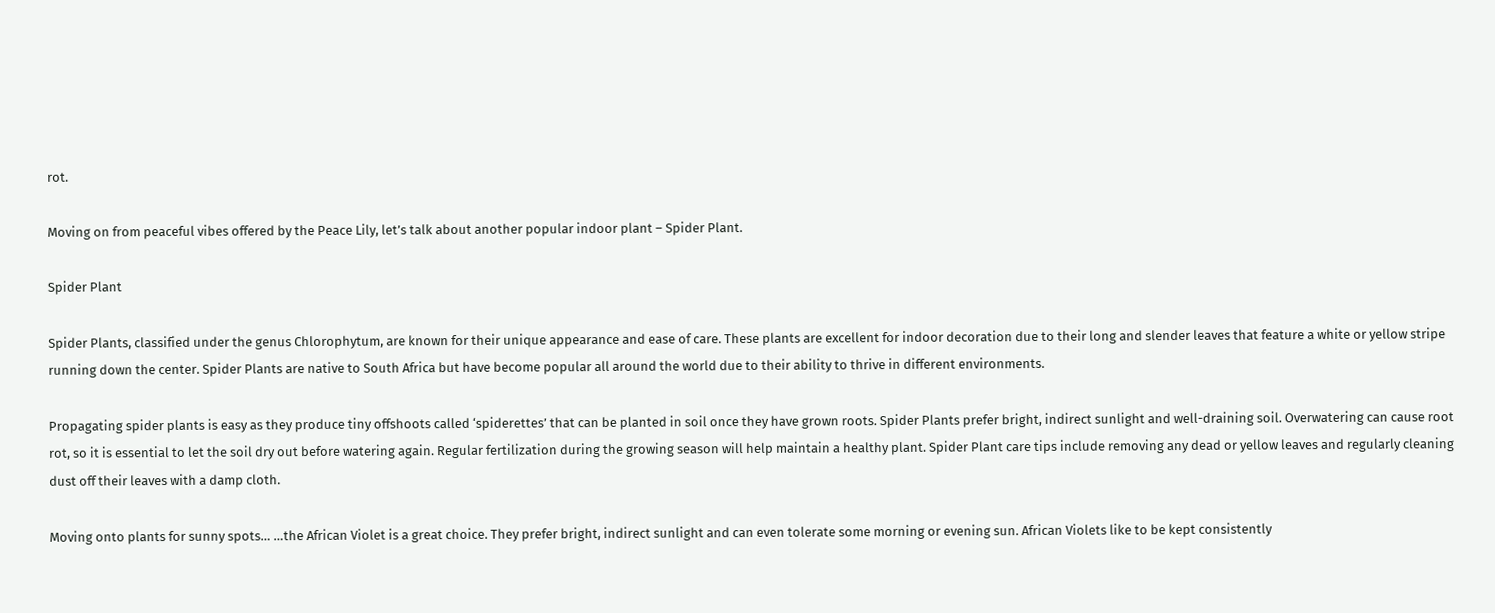rot.

Moving on from peaceful vibes offered by the Peace Lily, let’s talk about another popular indoor plant – Spider Plant.

Spider Plant

Spider Plants, classified under the genus Chlorophytum, are known for their unique appearance and ease of care. These plants are excellent for indoor decoration due to their long and slender leaves that feature a white or yellow stripe running down the center. Spider Plants are native to South Africa but have become popular all around the world due to their ability to thrive in different environments.

Propagating spider plants is easy as they produce tiny offshoots called ‘spiderettes’ that can be planted in soil once they have grown roots. Spider Plants prefer bright, indirect sunlight and well-draining soil. Overwatering can cause root rot, so it is essential to let the soil dry out before watering again. Regular fertilization during the growing season will help maintain a healthy plant. Spider Plant care tips include removing any dead or yellow leaves and regularly cleaning dust off their leaves with a damp cloth.

Moving onto plants for sunny spots… …the African Violet is a great choice. They prefer bright, indirect sunlight and can even tolerate some morning or evening sun. African Violets like to be kept consistently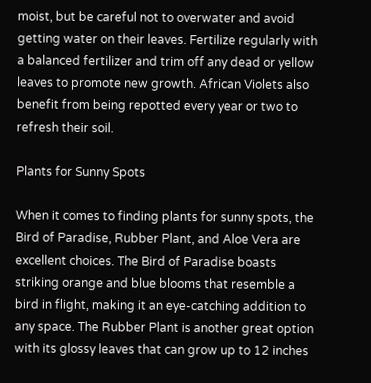moist, but be careful not to overwater and avoid getting water on their leaves. Fertilize regularly with a balanced fertilizer and trim off any dead or yellow leaves to promote new growth. African Violets also benefit from being repotted every year or two to refresh their soil.

Plants for Sunny Spots

When it comes to finding plants for sunny spots, the Bird of Paradise, Rubber Plant, and Aloe Vera are excellent choices. The Bird of Paradise boasts striking orange and blue blooms that resemble a bird in flight, making it an eye-catching addition to any space. The Rubber Plant is another great option with its glossy leaves that can grow up to 12 inches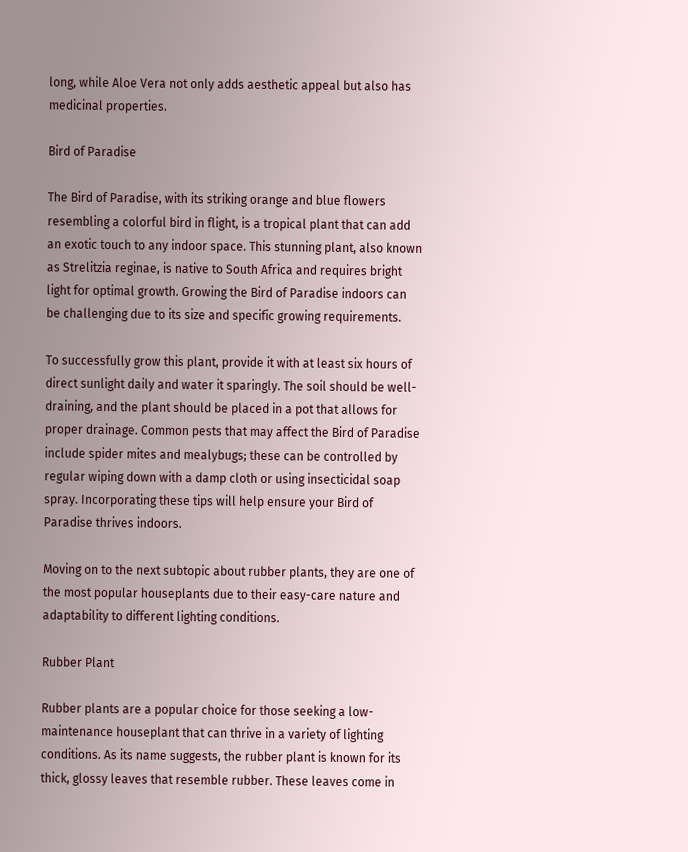long, while Aloe Vera not only adds aesthetic appeal but also has medicinal properties.

Bird of Paradise

The Bird of Paradise, with its striking orange and blue flowers resembling a colorful bird in flight, is a tropical plant that can add an exotic touch to any indoor space. This stunning plant, also known as Strelitzia reginae, is native to South Africa and requires bright light for optimal growth. Growing the Bird of Paradise indoors can be challenging due to its size and specific growing requirements.

To successfully grow this plant, provide it with at least six hours of direct sunlight daily and water it sparingly. The soil should be well-draining, and the plant should be placed in a pot that allows for proper drainage. Common pests that may affect the Bird of Paradise include spider mites and mealybugs; these can be controlled by regular wiping down with a damp cloth or using insecticidal soap spray. Incorporating these tips will help ensure your Bird of Paradise thrives indoors.

Moving on to the next subtopic about rubber plants, they are one of the most popular houseplants due to their easy-care nature and adaptability to different lighting conditions.

Rubber Plant

Rubber plants are a popular choice for those seeking a low-maintenance houseplant that can thrive in a variety of lighting conditions. As its name suggests, the rubber plant is known for its thick, glossy leaves that resemble rubber. These leaves come in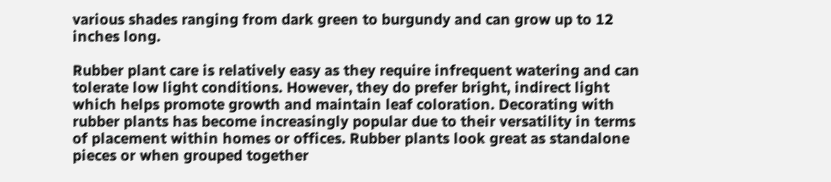various shades ranging from dark green to burgundy and can grow up to 12 inches long.

Rubber plant care is relatively easy as they require infrequent watering and can tolerate low light conditions. However, they do prefer bright, indirect light which helps promote growth and maintain leaf coloration. Decorating with rubber plants has become increasingly popular due to their versatility in terms of placement within homes or offices. Rubber plants look great as standalone pieces or when grouped together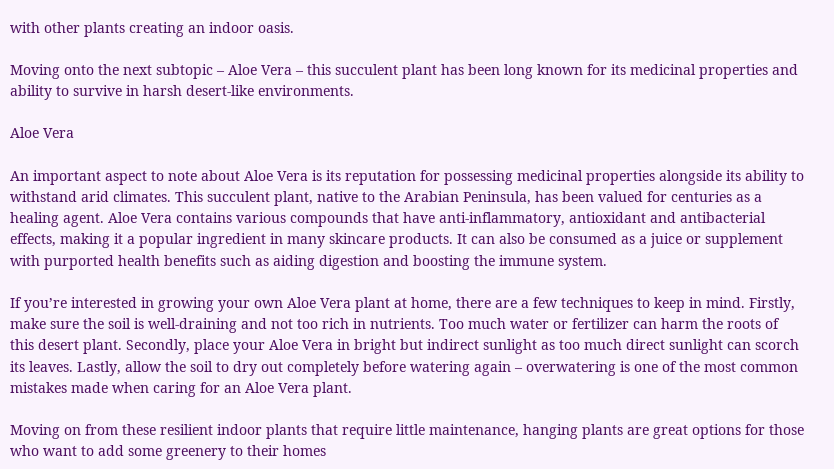with other plants creating an indoor oasis.

Moving onto the next subtopic – Aloe Vera – this succulent plant has been long known for its medicinal properties and ability to survive in harsh desert-like environments.

Aloe Vera

An important aspect to note about Aloe Vera is its reputation for possessing medicinal properties alongside its ability to withstand arid climates. This succulent plant, native to the Arabian Peninsula, has been valued for centuries as a healing agent. Aloe Vera contains various compounds that have anti-inflammatory, antioxidant and antibacterial effects, making it a popular ingredient in many skincare products. It can also be consumed as a juice or supplement with purported health benefits such as aiding digestion and boosting the immune system.

If you’re interested in growing your own Aloe Vera plant at home, there are a few techniques to keep in mind. Firstly, make sure the soil is well-draining and not too rich in nutrients. Too much water or fertilizer can harm the roots of this desert plant. Secondly, place your Aloe Vera in bright but indirect sunlight as too much direct sunlight can scorch its leaves. Lastly, allow the soil to dry out completely before watering again – overwatering is one of the most common mistakes made when caring for an Aloe Vera plant.

Moving on from these resilient indoor plants that require little maintenance, hanging plants are great options for those who want to add some greenery to their homes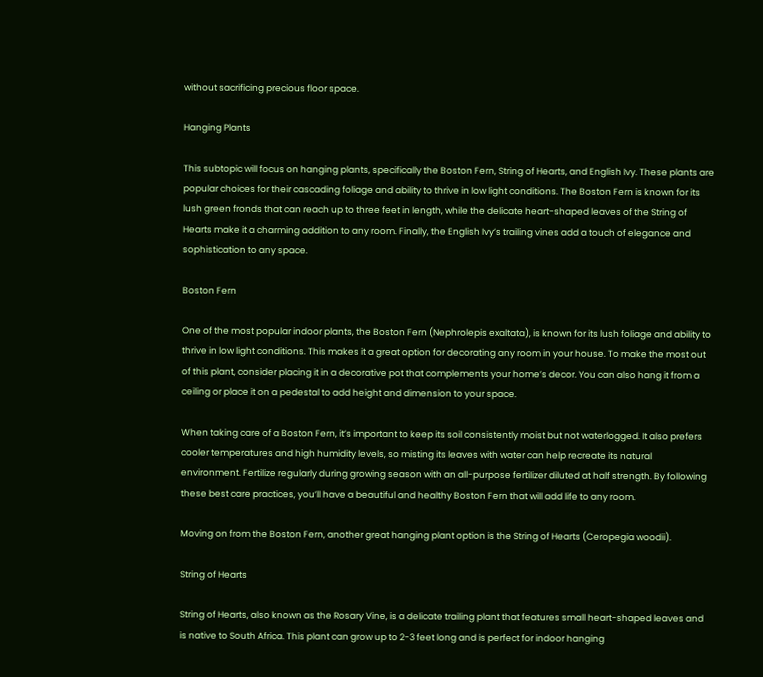without sacrificing precious floor space.

Hanging Plants

This subtopic will focus on hanging plants, specifically the Boston Fern, String of Hearts, and English Ivy. These plants are popular choices for their cascading foliage and ability to thrive in low light conditions. The Boston Fern is known for its lush green fronds that can reach up to three feet in length, while the delicate heart-shaped leaves of the String of Hearts make it a charming addition to any room. Finally, the English Ivy’s trailing vines add a touch of elegance and sophistication to any space.

Boston Fern

One of the most popular indoor plants, the Boston Fern (Nephrolepis exaltata), is known for its lush foliage and ability to thrive in low light conditions. This makes it a great option for decorating any room in your house. To make the most out of this plant, consider placing it in a decorative pot that complements your home’s decor. You can also hang it from a ceiling or place it on a pedestal to add height and dimension to your space.

When taking care of a Boston Fern, it’s important to keep its soil consistently moist but not waterlogged. It also prefers cooler temperatures and high humidity levels, so misting its leaves with water can help recreate its natural environment. Fertilize regularly during growing season with an all-purpose fertilizer diluted at half strength. By following these best care practices, you’ll have a beautiful and healthy Boston Fern that will add life to any room.

Moving on from the Boston Fern, another great hanging plant option is the String of Hearts (Ceropegia woodii).

String of Hearts

String of Hearts, also known as the Rosary Vine, is a delicate trailing plant that features small heart-shaped leaves and is native to South Africa. This plant can grow up to 2-3 feet long and is perfect for indoor hanging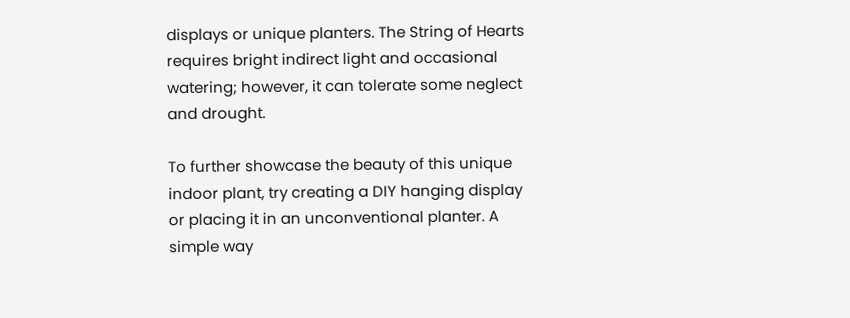displays or unique planters. The String of Hearts requires bright indirect light and occasional watering; however, it can tolerate some neglect and drought.

To further showcase the beauty of this unique indoor plant, try creating a DIY hanging display or placing it in an unconventional planter. A simple way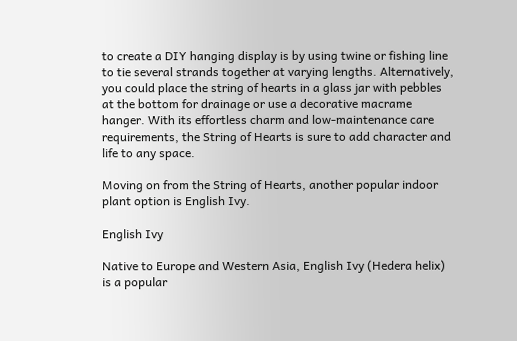to create a DIY hanging display is by using twine or fishing line to tie several strands together at varying lengths. Alternatively, you could place the string of hearts in a glass jar with pebbles at the bottom for drainage or use a decorative macrame hanger. With its effortless charm and low-maintenance care requirements, the String of Hearts is sure to add character and life to any space.

Moving on from the String of Hearts, another popular indoor plant option is English Ivy.

English Ivy

Native to Europe and Western Asia, English Ivy (Hedera helix) is a popular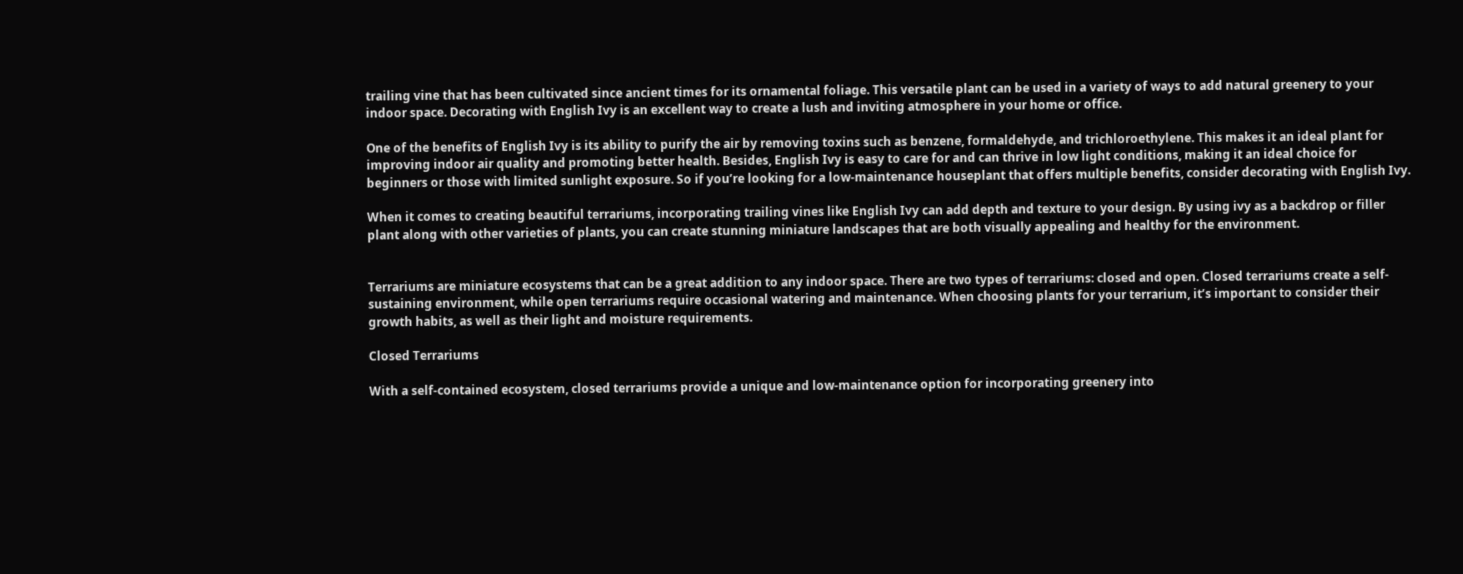trailing vine that has been cultivated since ancient times for its ornamental foliage. This versatile plant can be used in a variety of ways to add natural greenery to your indoor space. Decorating with English Ivy is an excellent way to create a lush and inviting atmosphere in your home or office.

One of the benefits of English Ivy is its ability to purify the air by removing toxins such as benzene, formaldehyde, and trichloroethylene. This makes it an ideal plant for improving indoor air quality and promoting better health. Besides, English Ivy is easy to care for and can thrive in low light conditions, making it an ideal choice for beginners or those with limited sunlight exposure. So if you’re looking for a low-maintenance houseplant that offers multiple benefits, consider decorating with English Ivy.

When it comes to creating beautiful terrariums, incorporating trailing vines like English Ivy can add depth and texture to your design. By using ivy as a backdrop or filler plant along with other varieties of plants, you can create stunning miniature landscapes that are both visually appealing and healthy for the environment.


Terrariums are miniature ecosystems that can be a great addition to any indoor space. There are two types of terrariums: closed and open. Closed terrariums create a self-sustaining environment, while open terrariums require occasional watering and maintenance. When choosing plants for your terrarium, it’s important to consider their growth habits, as well as their light and moisture requirements.

Closed Terrariums

With a self-contained ecosystem, closed terrariums provide a unique and low-maintenance option for incorporating greenery into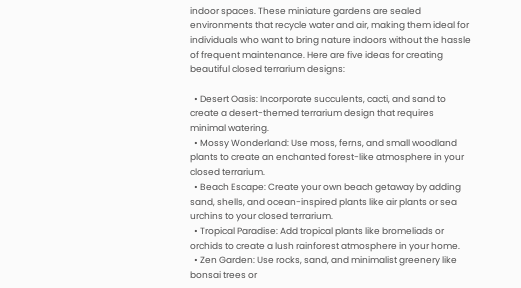indoor spaces. These miniature gardens are sealed environments that recycle water and air, making them ideal for individuals who want to bring nature indoors without the hassle of frequent maintenance. Here are five ideas for creating beautiful closed terrarium designs:

  • Desert Oasis: Incorporate succulents, cacti, and sand to create a desert-themed terrarium design that requires minimal watering.
  • Mossy Wonderland: Use moss, ferns, and small woodland plants to create an enchanted forest-like atmosphere in your closed terrarium.
  • Beach Escape: Create your own beach getaway by adding sand, shells, and ocean-inspired plants like air plants or sea urchins to your closed terrarium.
  • Tropical Paradise: Add tropical plants like bromeliads or orchids to create a lush rainforest atmosphere in your home.
  • Zen Garden: Use rocks, sand, and minimalist greenery like bonsai trees or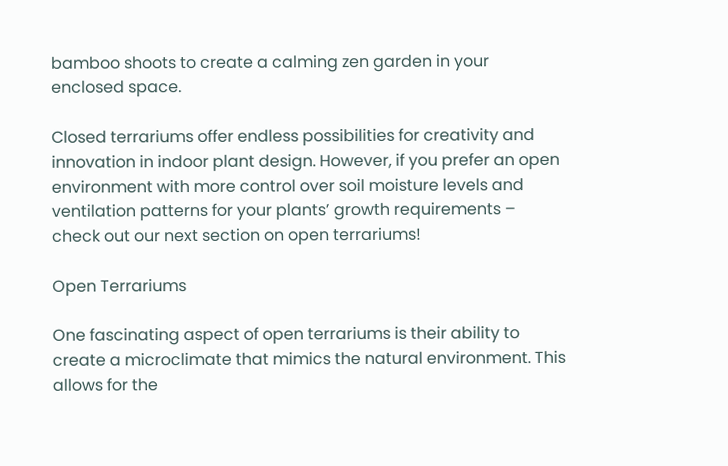bamboo shoots to create a calming zen garden in your enclosed space.

Closed terrariums offer endless possibilities for creativity and innovation in indoor plant design. However, if you prefer an open environment with more control over soil moisture levels and ventilation patterns for your plants’ growth requirements – check out our next section on open terrariums!

Open Terrariums

One fascinating aspect of open terrariums is their ability to create a microclimate that mimics the natural environment. This allows for the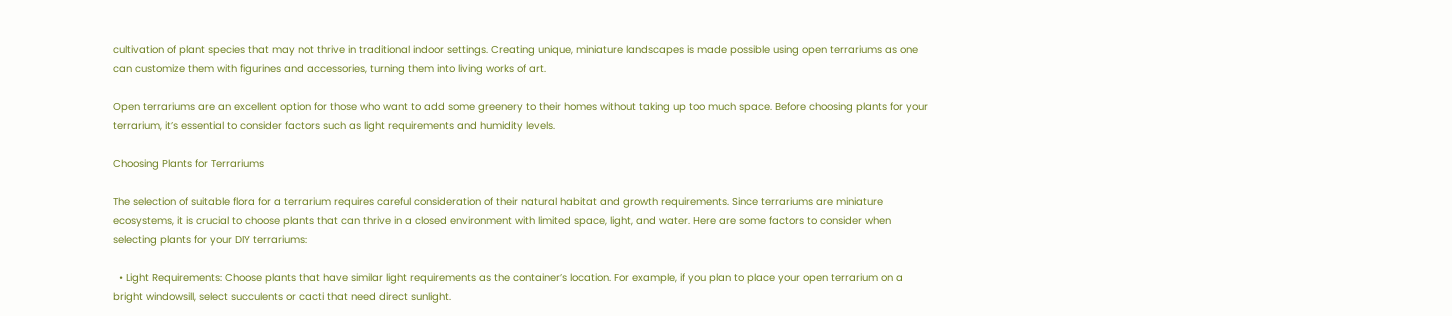cultivation of plant species that may not thrive in traditional indoor settings. Creating unique, miniature landscapes is made possible using open terrariums as one can customize them with figurines and accessories, turning them into living works of art.

Open terrariums are an excellent option for those who want to add some greenery to their homes without taking up too much space. Before choosing plants for your terrarium, it’s essential to consider factors such as light requirements and humidity levels.

Choosing Plants for Terrariums

The selection of suitable flora for a terrarium requires careful consideration of their natural habitat and growth requirements. Since terrariums are miniature ecosystems, it is crucial to choose plants that can thrive in a closed environment with limited space, light, and water. Here are some factors to consider when selecting plants for your DIY terrariums:

  • Light Requirements: Choose plants that have similar light requirements as the container’s location. For example, if you plan to place your open terrarium on a bright windowsill, select succulents or cacti that need direct sunlight.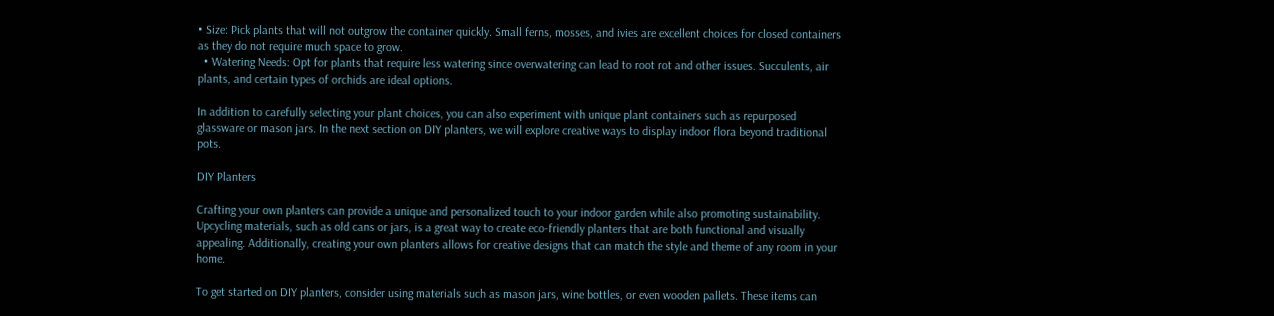• Size: Pick plants that will not outgrow the container quickly. Small ferns, mosses, and ivies are excellent choices for closed containers as they do not require much space to grow.
  • Watering Needs: Opt for plants that require less watering since overwatering can lead to root rot and other issues. Succulents, air plants, and certain types of orchids are ideal options.

In addition to carefully selecting your plant choices, you can also experiment with unique plant containers such as repurposed glassware or mason jars. In the next section on DIY planters, we will explore creative ways to display indoor flora beyond traditional pots.

DIY Planters

Crafting your own planters can provide a unique and personalized touch to your indoor garden while also promoting sustainability. Upcycling materials, such as old cans or jars, is a great way to create eco-friendly planters that are both functional and visually appealing. Additionally, creating your own planters allows for creative designs that can match the style and theme of any room in your home.

To get started on DIY planters, consider using materials such as mason jars, wine bottles, or even wooden pallets. These items can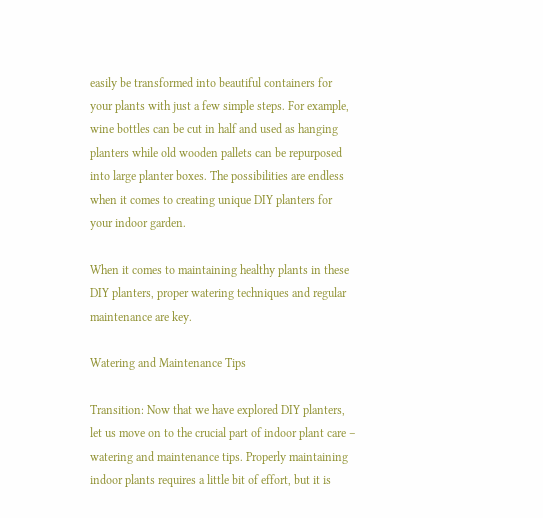easily be transformed into beautiful containers for your plants with just a few simple steps. For example, wine bottles can be cut in half and used as hanging planters while old wooden pallets can be repurposed into large planter boxes. The possibilities are endless when it comes to creating unique DIY planters for your indoor garden.

When it comes to maintaining healthy plants in these DIY planters, proper watering techniques and regular maintenance are key.

Watering and Maintenance Tips

Transition: Now that we have explored DIY planters, let us move on to the crucial part of indoor plant care – watering and maintenance tips. Properly maintaining indoor plants requires a little bit of effort, but it is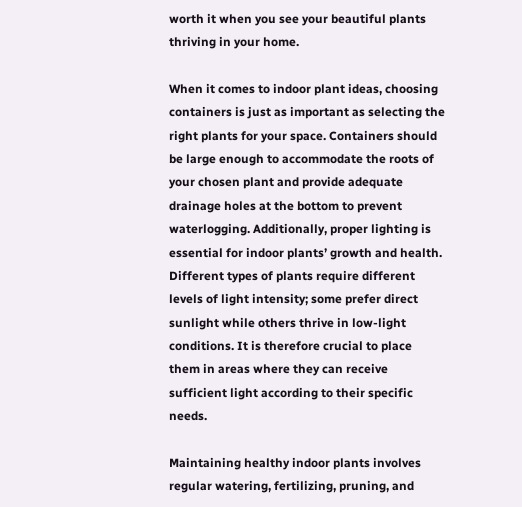worth it when you see your beautiful plants thriving in your home.

When it comes to indoor plant ideas, choosing containers is just as important as selecting the right plants for your space. Containers should be large enough to accommodate the roots of your chosen plant and provide adequate drainage holes at the bottom to prevent waterlogging. Additionally, proper lighting is essential for indoor plants’ growth and health. Different types of plants require different levels of light intensity; some prefer direct sunlight while others thrive in low-light conditions. It is therefore crucial to place them in areas where they can receive sufficient light according to their specific needs.

Maintaining healthy indoor plants involves regular watering, fertilizing, pruning, and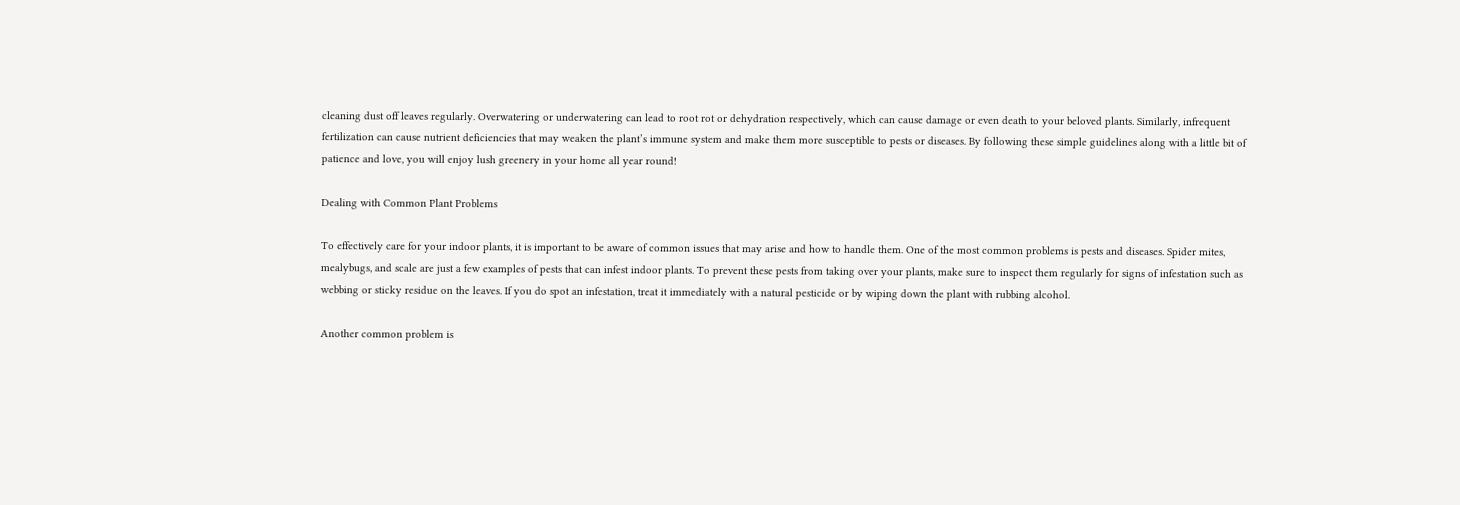cleaning dust off leaves regularly. Overwatering or underwatering can lead to root rot or dehydration respectively, which can cause damage or even death to your beloved plants. Similarly, infrequent fertilization can cause nutrient deficiencies that may weaken the plant’s immune system and make them more susceptible to pests or diseases. By following these simple guidelines along with a little bit of patience and love, you will enjoy lush greenery in your home all year round!

Dealing with Common Plant Problems

To effectively care for your indoor plants, it is important to be aware of common issues that may arise and how to handle them. One of the most common problems is pests and diseases. Spider mites, mealybugs, and scale are just a few examples of pests that can infest indoor plants. To prevent these pests from taking over your plants, make sure to inspect them regularly for signs of infestation such as webbing or sticky residue on the leaves. If you do spot an infestation, treat it immediately with a natural pesticide or by wiping down the plant with rubbing alcohol.

Another common problem is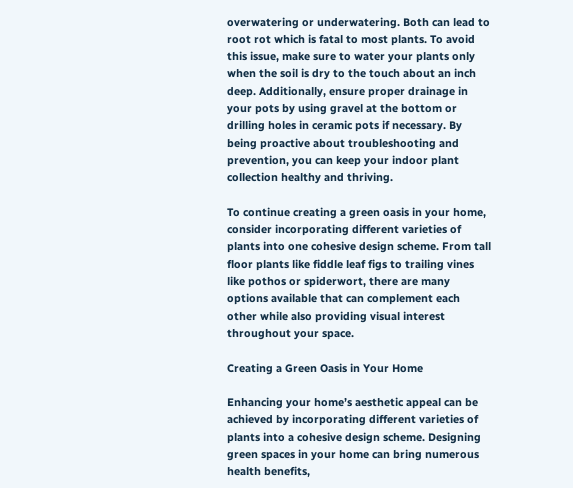overwatering or underwatering. Both can lead to root rot which is fatal to most plants. To avoid this issue, make sure to water your plants only when the soil is dry to the touch about an inch deep. Additionally, ensure proper drainage in your pots by using gravel at the bottom or drilling holes in ceramic pots if necessary. By being proactive about troubleshooting and prevention, you can keep your indoor plant collection healthy and thriving.

To continue creating a green oasis in your home, consider incorporating different varieties of plants into one cohesive design scheme. From tall floor plants like fiddle leaf figs to trailing vines like pothos or spiderwort, there are many options available that can complement each other while also providing visual interest throughout your space.

Creating a Green Oasis in Your Home

Enhancing your home’s aesthetic appeal can be achieved by incorporating different varieties of plants into a cohesive design scheme. Designing green spaces in your home can bring numerous health benefits,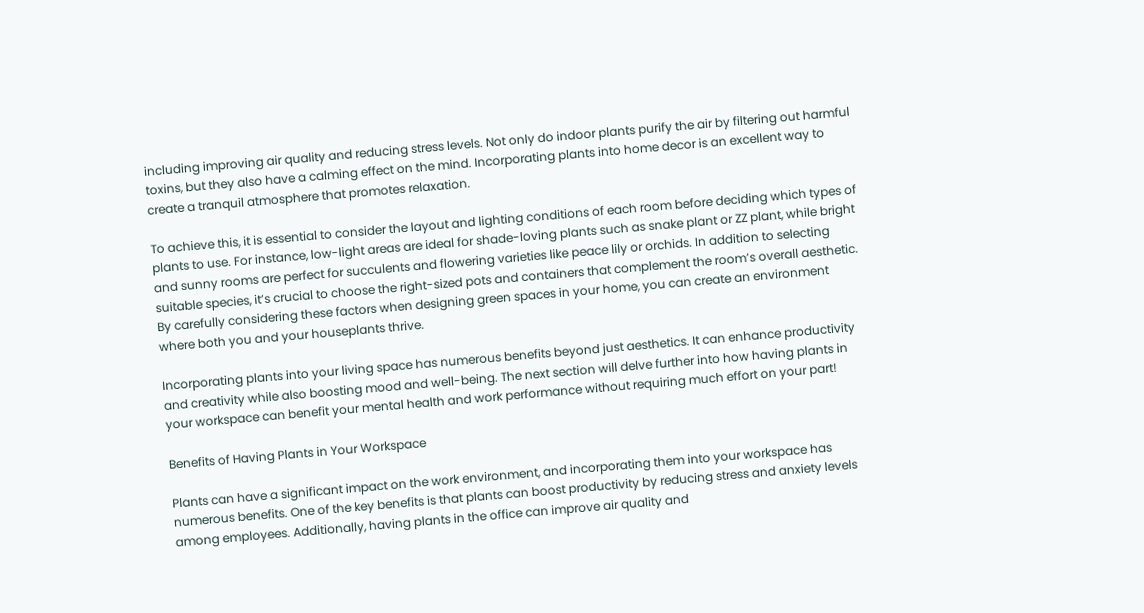including improving air quality and reducing stress levels. Not only do indoor plants purify the air by filtering out harmful toxins, but they also have a calming effect on the mind. Incorporating plants into home decor is an excellent way to create a tranquil atmosphere that promotes relaxation.

To achieve this, it is essential to consider the layout and lighting conditions of each room before deciding which types of plants to use. For instance, low-light areas are ideal for shade-loving plants such as snake plant or ZZ plant, while bright and sunny rooms are perfect for succulents and flowering varieties like peace lily or orchids. In addition to selecting suitable species, it’s crucial to choose the right-sized pots and containers that complement the room’s overall aesthetic. By carefully considering these factors when designing green spaces in your home, you can create an environment where both you and your houseplants thrive.

Incorporating plants into your living space has numerous benefits beyond just aesthetics. It can enhance productivity and creativity while also boosting mood and well-being. The next section will delve further into how having plants in your workspace can benefit your mental health and work performance without requiring much effort on your part!

Benefits of Having Plants in Your Workspace

Plants can have a significant impact on the work environment, and incorporating them into your workspace has numerous benefits. One of the key benefits is that plants can boost productivity by reducing stress and anxiety levels among employees. Additionally, having plants in the office can improve air quality and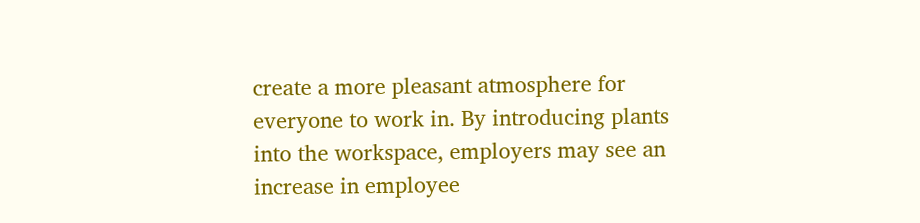create a more pleasant atmosphere for everyone to work in. By introducing plants into the workspace, employers may see an increase in employee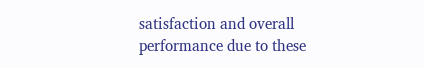satisfaction and overall performance due to these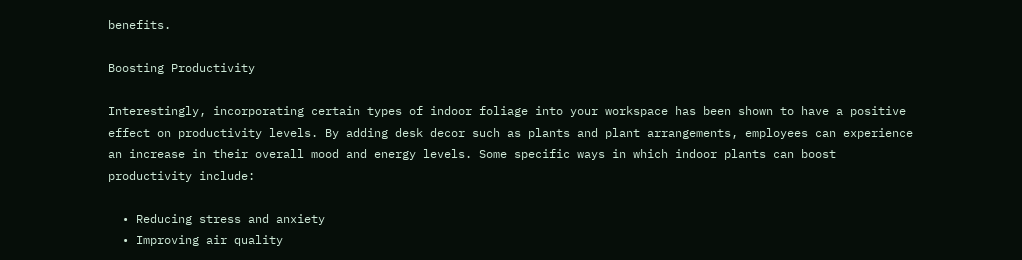benefits.

Boosting Productivity

Interestingly, incorporating certain types of indoor foliage into your workspace has been shown to have a positive effect on productivity levels. By adding desk decor such as plants and plant arrangements, employees can experience an increase in their overall mood and energy levels. Some specific ways in which indoor plants can boost productivity include:

  • Reducing stress and anxiety
  • Improving air quality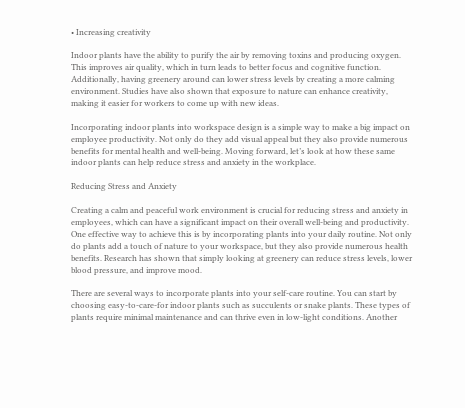• Increasing creativity

Indoor plants have the ability to purify the air by removing toxins and producing oxygen. This improves air quality, which in turn leads to better focus and cognitive function. Additionally, having greenery around can lower stress levels by creating a more calming environment. Studies have also shown that exposure to nature can enhance creativity, making it easier for workers to come up with new ideas.

Incorporating indoor plants into workspace design is a simple way to make a big impact on employee productivity. Not only do they add visual appeal but they also provide numerous benefits for mental health and well-being. Moving forward, let’s look at how these same indoor plants can help reduce stress and anxiety in the workplace.

Reducing Stress and Anxiety

Creating a calm and peaceful work environment is crucial for reducing stress and anxiety in employees, which can have a significant impact on their overall well-being and productivity. One effective way to achieve this is by incorporating plants into your daily routine. Not only do plants add a touch of nature to your workspace, but they also provide numerous health benefits. Research has shown that simply looking at greenery can reduce stress levels, lower blood pressure, and improve mood.

There are several ways to incorporate plants into your self-care routine. You can start by choosing easy-to-care-for indoor plants such as succulents or snake plants. These types of plants require minimal maintenance and can thrive even in low-light conditions. Another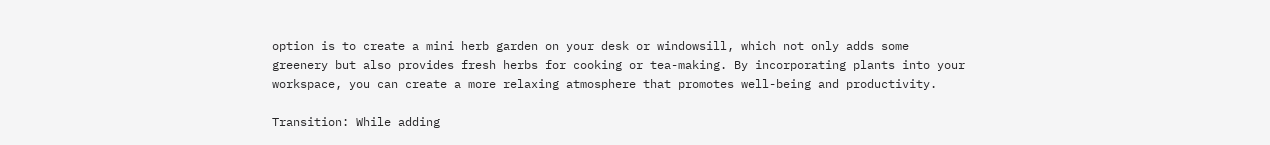option is to create a mini herb garden on your desk or windowsill, which not only adds some greenery but also provides fresh herbs for cooking or tea-making. By incorporating plants into your workspace, you can create a more relaxing atmosphere that promotes well-being and productivity.

Transition: While adding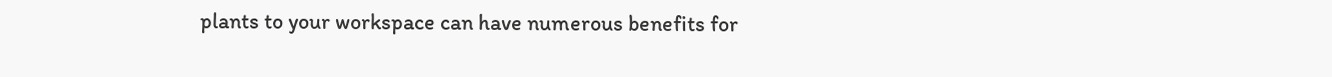plants to your workspace can have numerous benefits for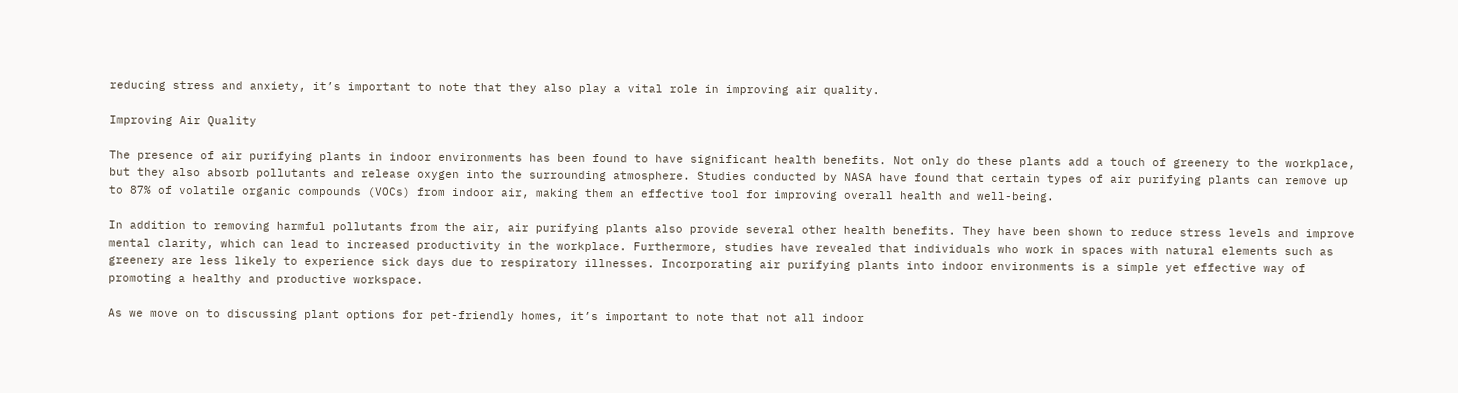reducing stress and anxiety, it’s important to note that they also play a vital role in improving air quality.

Improving Air Quality

The presence of air purifying plants in indoor environments has been found to have significant health benefits. Not only do these plants add a touch of greenery to the workplace, but they also absorb pollutants and release oxygen into the surrounding atmosphere. Studies conducted by NASA have found that certain types of air purifying plants can remove up to 87% of volatile organic compounds (VOCs) from indoor air, making them an effective tool for improving overall health and well-being.

In addition to removing harmful pollutants from the air, air purifying plants also provide several other health benefits. They have been shown to reduce stress levels and improve mental clarity, which can lead to increased productivity in the workplace. Furthermore, studies have revealed that individuals who work in spaces with natural elements such as greenery are less likely to experience sick days due to respiratory illnesses. Incorporating air purifying plants into indoor environments is a simple yet effective way of promoting a healthy and productive workspace.

As we move on to discussing plant options for pet-friendly homes, it’s important to note that not all indoor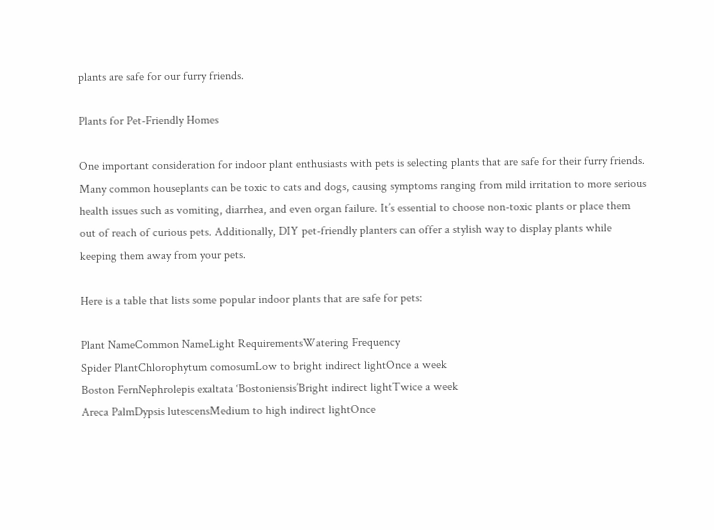plants are safe for our furry friends.

Plants for Pet-Friendly Homes

One important consideration for indoor plant enthusiasts with pets is selecting plants that are safe for their furry friends. Many common houseplants can be toxic to cats and dogs, causing symptoms ranging from mild irritation to more serious health issues such as vomiting, diarrhea, and even organ failure. It’s essential to choose non-toxic plants or place them out of reach of curious pets. Additionally, DIY pet-friendly planters can offer a stylish way to display plants while keeping them away from your pets.

Here is a table that lists some popular indoor plants that are safe for pets:

Plant NameCommon NameLight RequirementsWatering Frequency
Spider PlantChlorophytum comosumLow to bright indirect lightOnce a week
Boston FernNephrolepis exaltata ‘Bostoniensis’Bright indirect lightTwice a week
Areca PalmDypsis lutescensMedium to high indirect lightOnce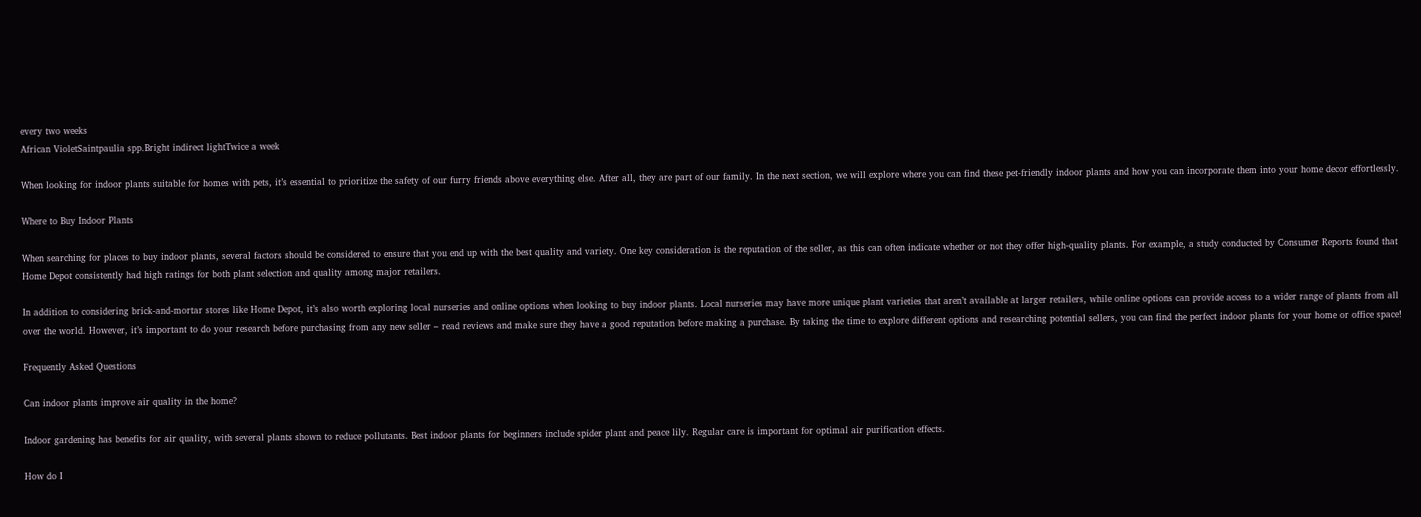every two weeks
African VioletSaintpaulia spp.Bright indirect lightTwice a week

When looking for indoor plants suitable for homes with pets, it’s essential to prioritize the safety of our furry friends above everything else. After all, they are part of our family. In the next section, we will explore where you can find these pet-friendly indoor plants and how you can incorporate them into your home decor effortlessly.

Where to Buy Indoor Plants

When searching for places to buy indoor plants, several factors should be considered to ensure that you end up with the best quality and variety. One key consideration is the reputation of the seller, as this can often indicate whether or not they offer high-quality plants. For example, a study conducted by Consumer Reports found that Home Depot consistently had high ratings for both plant selection and quality among major retailers.

In addition to considering brick-and-mortar stores like Home Depot, it’s also worth exploring local nurseries and online options when looking to buy indoor plants. Local nurseries may have more unique plant varieties that aren’t available at larger retailers, while online options can provide access to a wider range of plants from all over the world. However, it’s important to do your research before purchasing from any new seller – read reviews and make sure they have a good reputation before making a purchase. By taking the time to explore different options and researching potential sellers, you can find the perfect indoor plants for your home or office space!

Frequently Asked Questions

Can indoor plants improve air quality in the home?

Indoor gardening has benefits for air quality, with several plants shown to reduce pollutants. Best indoor plants for beginners include spider plant and peace lily. Regular care is important for optimal air purification effects.

How do I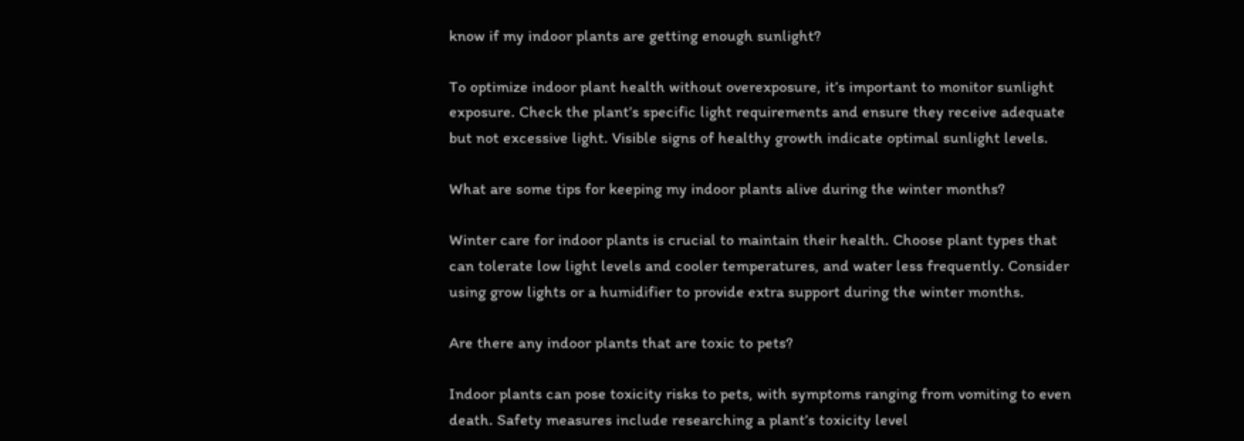know if my indoor plants are getting enough sunlight?

To optimize indoor plant health without overexposure, it’s important to monitor sunlight exposure. Check the plant’s specific light requirements and ensure they receive adequate but not excessive light. Visible signs of healthy growth indicate optimal sunlight levels.

What are some tips for keeping my indoor plants alive during the winter months?

Winter care for indoor plants is crucial to maintain their health. Choose plant types that can tolerate low light levels and cooler temperatures, and water less frequently. Consider using grow lights or a humidifier to provide extra support during the winter months.

Are there any indoor plants that are toxic to pets?

Indoor plants can pose toxicity risks to pets, with symptoms ranging from vomiting to even death. Safety measures include researching a plant’s toxicity level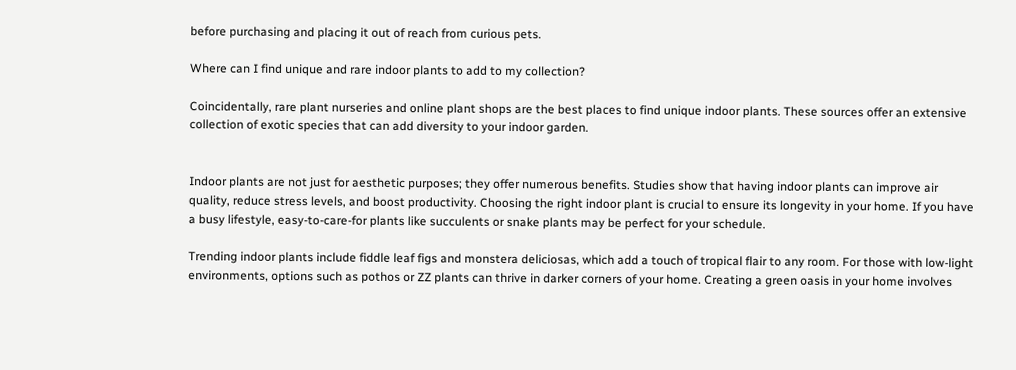before purchasing and placing it out of reach from curious pets.

Where can I find unique and rare indoor plants to add to my collection?

Coincidentally, rare plant nurseries and online plant shops are the best places to find unique indoor plants. These sources offer an extensive collection of exotic species that can add diversity to your indoor garden.


Indoor plants are not just for aesthetic purposes; they offer numerous benefits. Studies show that having indoor plants can improve air quality, reduce stress levels, and boost productivity. Choosing the right indoor plant is crucial to ensure its longevity in your home. If you have a busy lifestyle, easy-to-care-for plants like succulents or snake plants may be perfect for your schedule.

Trending indoor plants include fiddle leaf figs and monstera deliciosas, which add a touch of tropical flair to any room. For those with low-light environments, options such as pothos or ZZ plants can thrive in darker corners of your home. Creating a green oasis in your home involves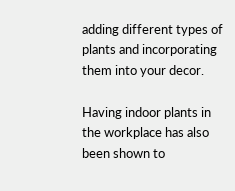adding different types of plants and incorporating them into your decor.

Having indoor plants in the workplace has also been shown to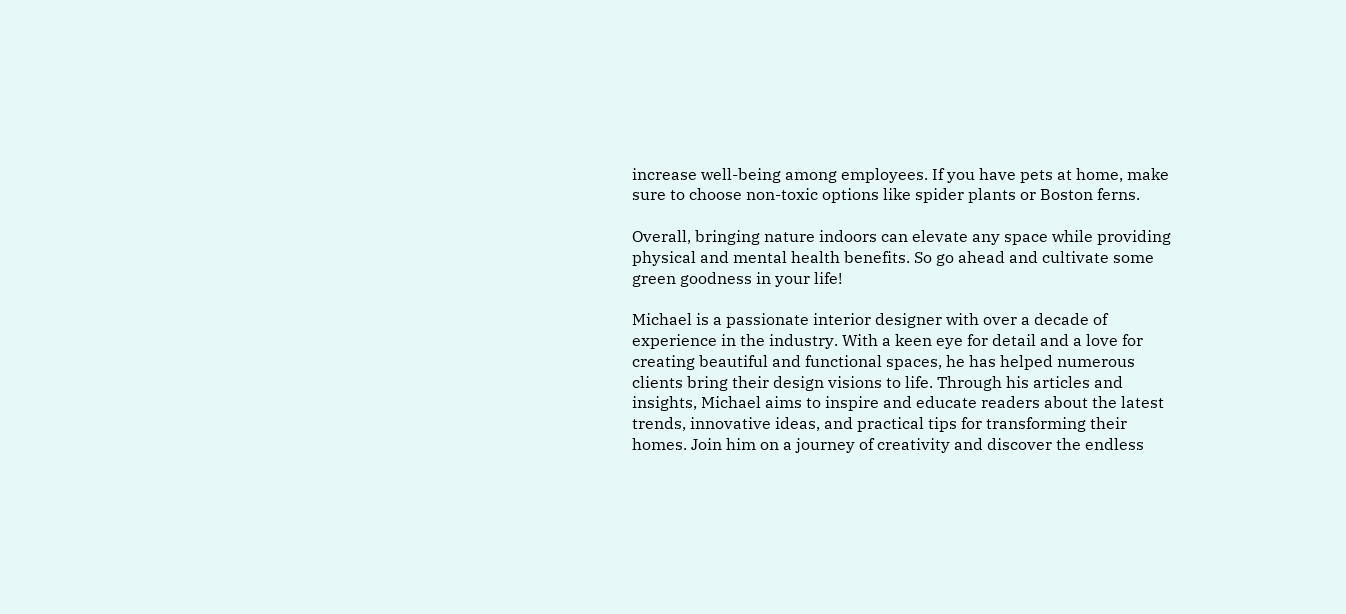increase well-being among employees. If you have pets at home, make sure to choose non-toxic options like spider plants or Boston ferns.

Overall, bringing nature indoors can elevate any space while providing physical and mental health benefits. So go ahead and cultivate some green goodness in your life!

Michael is a passionate interior designer with over a decade of experience in the industry. With a keen eye for detail and a love for creating beautiful and functional spaces, he has helped numerous clients bring their design visions to life. Through his articles and insights, Michael aims to inspire and educate readers about the latest trends, innovative ideas, and practical tips for transforming their homes. Join him on a journey of creativity and discover the endless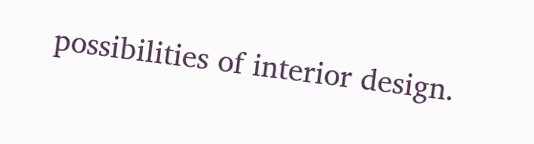possibilities of interior design.